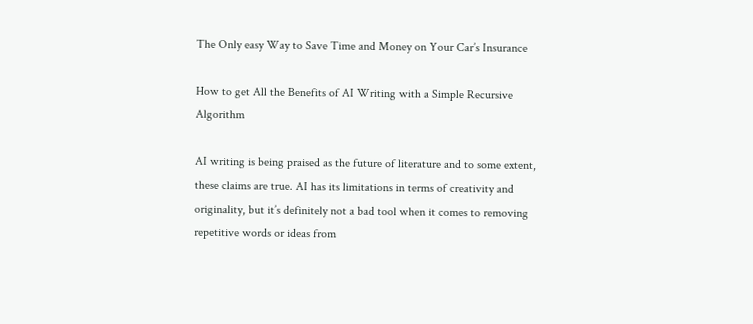The Only easy Way to Save Time and Money on Your Car’s Insurance

How to get All the Benefits of AI Writing with a Simple Recursive Algorithm

AI writing is being praised as the future of literature and to some extent, these claims are true. AI has its limitations in terms of creativity and originality, but it’s definitely not a bad tool when it comes to removing repetitive words or ideas from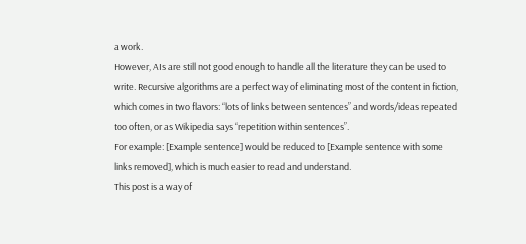a work.
However, AIs are still not good enough to handle all the literature they can be used to write. Recursive algorithms are a perfect way of eliminating most of the content in fiction, which comes in two flavors: “lots of links between sentences” and words/ideas repeated too often, or as Wikipedia says “repetition within sentences”.
For example: [Example sentence] would be reduced to [Example sentence with some links removed], which is much easier to read and understand.
This post is a way of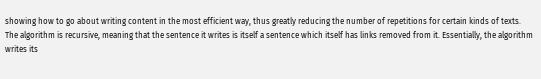showing how to go about writing content in the most efficient way, thus greatly reducing the number of repetitions for certain kinds of texts.
The algorithm is recursive, meaning that the sentence it writes is itself a sentence which itself has links removed from it. Essentially, the algorithm writes its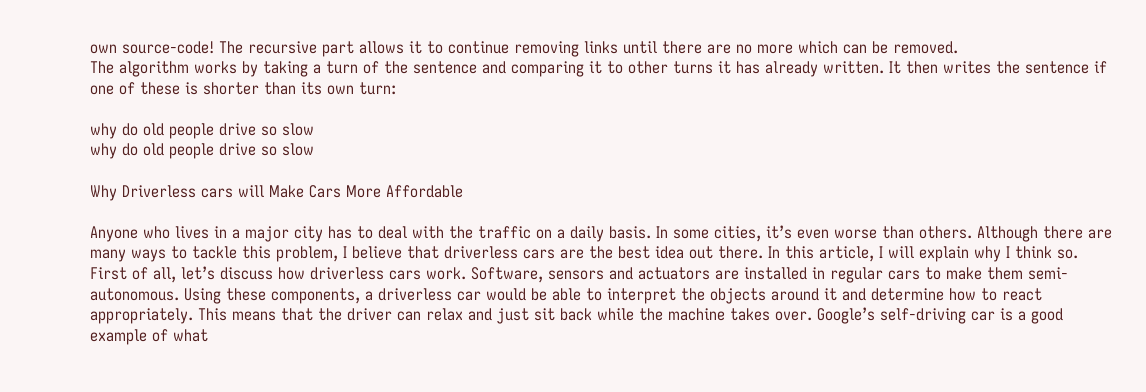own source-code! The recursive part allows it to continue removing links until there are no more which can be removed.
The algorithm works by taking a turn of the sentence and comparing it to other turns it has already written. It then writes the sentence if one of these is shorter than its own turn:

why do old people drive so slow
why do old people drive so slow

Why Driverless cars will Make Cars More Affordable

Anyone who lives in a major city has to deal with the traffic on a daily basis. In some cities, it’s even worse than others. Although there are many ways to tackle this problem, I believe that driverless cars are the best idea out there. In this article, I will explain why I think so.
First of all, let’s discuss how driverless cars work. Software, sensors and actuators are installed in regular cars to make them semi-autonomous. Using these components, a driverless car would be able to interpret the objects around it and determine how to react appropriately. This means that the driver can relax and just sit back while the machine takes over. Google’s self-driving car is a good example of what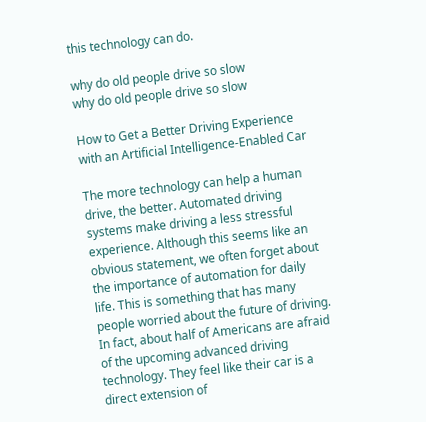this technology can do.

why do old people drive so slow
why do old people drive so slow

How to Get a Better Driving Experience with an Artificial Intelligence-Enabled Car

The more technology can help a human drive, the better. Automated driving systems make driving a less stressful experience. Although this seems like an obvious statement, we often forget about the importance of automation for daily life. This is something that has many people worried about the future of driving.
In fact, about half of Americans are afraid of the upcoming advanced driving technology. They feel like their car is a direct extension of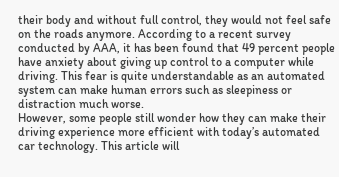their body and without full control, they would not feel safe on the roads anymore. According to a recent survey conducted by AAA, it has been found that 49 percent people have anxiety about giving up control to a computer while driving. This fear is quite understandable as an automated system can make human errors such as sleepiness or distraction much worse.
However, some people still wonder how they can make their driving experience more efficient with today’s automated car technology. This article will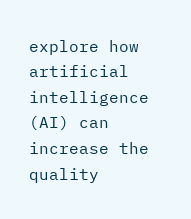explore how artificial intelligence (AI) can increase the quality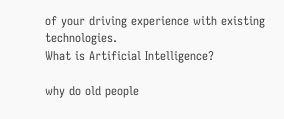of your driving experience with existing technologies.
What is Artificial Intelligence?

why do old people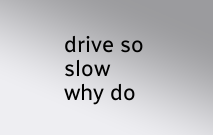drive so slow
why do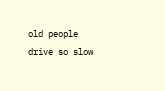old people drive so slow